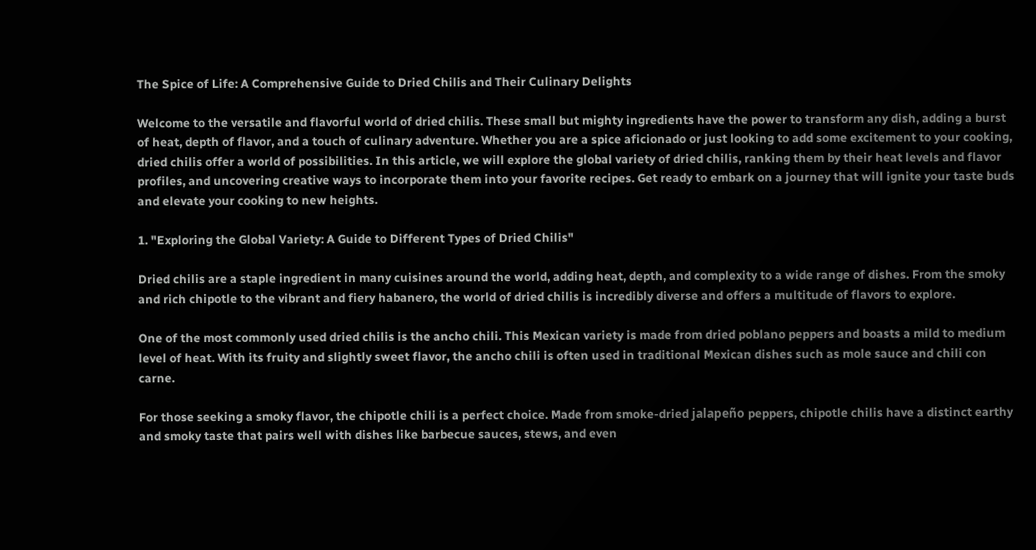The Spice of Life: A Comprehensive Guide to Dried Chilis and Their Culinary Delights

Welcome to the versatile and flavorful world of dried chilis. These small but mighty ingredients have the power to transform any dish, adding a burst of heat, depth of flavor, and a touch of culinary adventure. Whether you are a spice aficionado or just looking to add some excitement to your cooking, dried chilis offer a world of possibilities. In this article, we will explore the global variety of dried chilis, ranking them by their heat levels and flavor profiles, and uncovering creative ways to incorporate them into your favorite recipes. Get ready to embark on a journey that will ignite your taste buds and elevate your cooking to new heights.

1. "Exploring the Global Variety: A Guide to Different Types of Dried Chilis"

Dried chilis are a staple ingredient in many cuisines around the world, adding heat, depth, and complexity to a wide range of dishes. From the smoky and rich chipotle to the vibrant and fiery habanero, the world of dried chilis is incredibly diverse and offers a multitude of flavors to explore.

One of the most commonly used dried chilis is the ancho chili. This Mexican variety is made from dried poblano peppers and boasts a mild to medium level of heat. With its fruity and slightly sweet flavor, the ancho chili is often used in traditional Mexican dishes such as mole sauce and chili con carne.

For those seeking a smoky flavor, the chipotle chili is a perfect choice. Made from smoke-dried jalapeño peppers, chipotle chilis have a distinct earthy and smoky taste that pairs well with dishes like barbecue sauces, stews, and even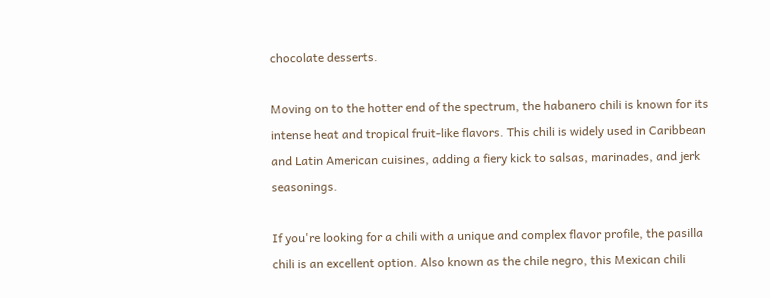chocolate desserts.

Moving on to the hotter end of the spectrum, the habanero chili is known for its intense heat and tropical fruit-like flavors. This chili is widely used in Caribbean and Latin American cuisines, adding a fiery kick to salsas, marinades, and jerk seasonings.

If you're looking for a chili with a unique and complex flavor profile, the pasilla chili is an excellent option. Also known as the chile negro, this Mexican chili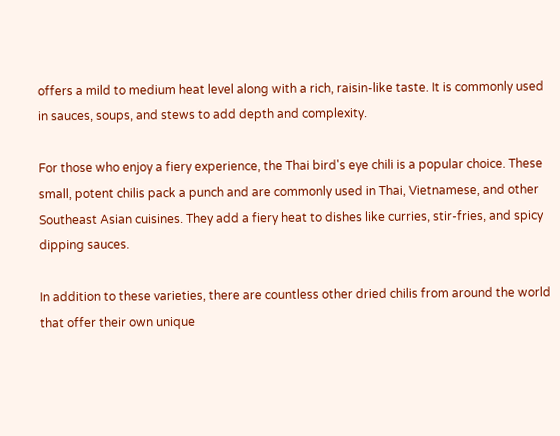offers a mild to medium heat level along with a rich, raisin-like taste. It is commonly used in sauces, soups, and stews to add depth and complexity.

For those who enjoy a fiery experience, the Thai bird's eye chili is a popular choice. These small, potent chilis pack a punch and are commonly used in Thai, Vietnamese, and other Southeast Asian cuisines. They add a fiery heat to dishes like curries, stir-fries, and spicy dipping sauces.

In addition to these varieties, there are countless other dried chilis from around the world that offer their own unique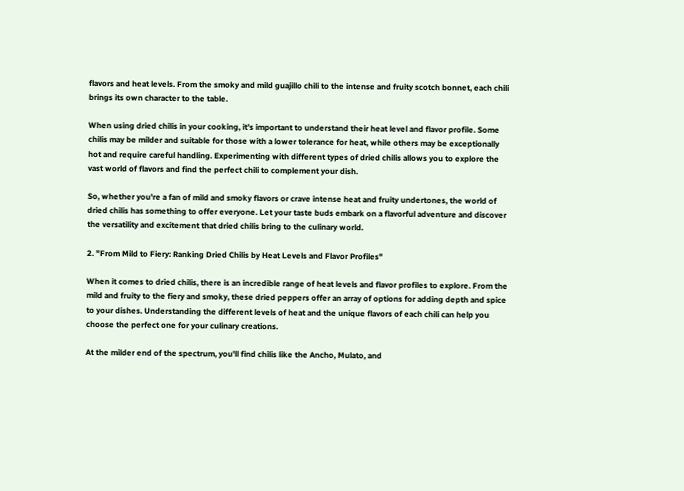flavors and heat levels. From the smoky and mild guajillo chili to the intense and fruity scotch bonnet, each chili brings its own character to the table.

When using dried chilis in your cooking, it's important to understand their heat level and flavor profile. Some chilis may be milder and suitable for those with a lower tolerance for heat, while others may be exceptionally hot and require careful handling. Experimenting with different types of dried chilis allows you to explore the vast world of flavors and find the perfect chili to complement your dish.

So, whether you're a fan of mild and smoky flavors or crave intense heat and fruity undertones, the world of dried chilis has something to offer everyone. Let your taste buds embark on a flavorful adventure and discover the versatility and excitement that dried chilis bring to the culinary world.

2. "From Mild to Fiery: Ranking Dried Chilis by Heat Levels and Flavor Profiles"

When it comes to dried chilis, there is an incredible range of heat levels and flavor profiles to explore. From the mild and fruity to the fiery and smoky, these dried peppers offer an array of options for adding depth and spice to your dishes. Understanding the different levels of heat and the unique flavors of each chili can help you choose the perfect one for your culinary creations.

At the milder end of the spectrum, you'll find chilis like the Ancho, Mulato, and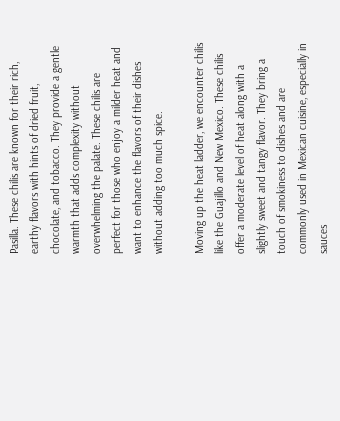Pasilla. These chilis are known for their rich, earthy flavors with hints of dried fruit, chocolate, and tobacco. They provide a gentle warmth that adds complexity without overwhelming the palate. These chilis are perfect for those who enjoy a milder heat and want to enhance the flavors of their dishes without adding too much spice.

Moving up the heat ladder, we encounter chilis like the Guajillo and New Mexico. These chilis offer a moderate level of heat along with a slightly sweet and tangy flavor. They bring a touch of smokiness to dishes and are commonly used in Mexican cuisine, especially in sauces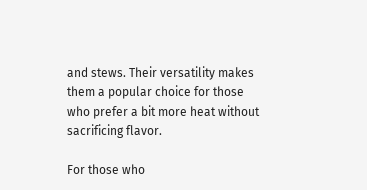and stews. Their versatility makes them a popular choice for those who prefer a bit more heat without sacrificing flavor.

For those who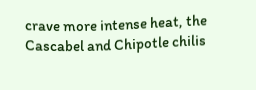crave more intense heat, the Cascabel and Chipotle chilis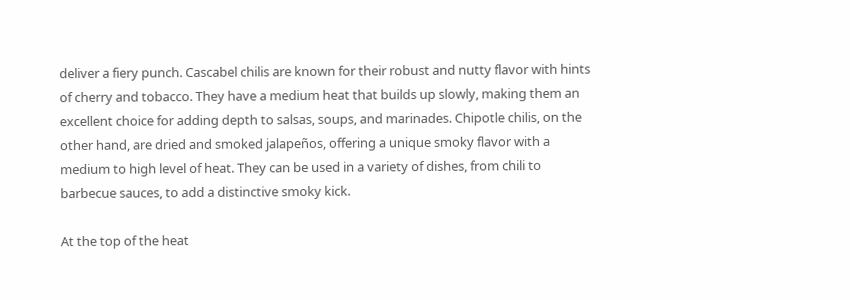deliver a fiery punch. Cascabel chilis are known for their robust and nutty flavor with hints of cherry and tobacco. They have a medium heat that builds up slowly, making them an excellent choice for adding depth to salsas, soups, and marinades. Chipotle chilis, on the other hand, are dried and smoked jalapeños, offering a unique smoky flavor with a medium to high level of heat. They can be used in a variety of dishes, from chili to barbecue sauces, to add a distinctive smoky kick.

At the top of the heat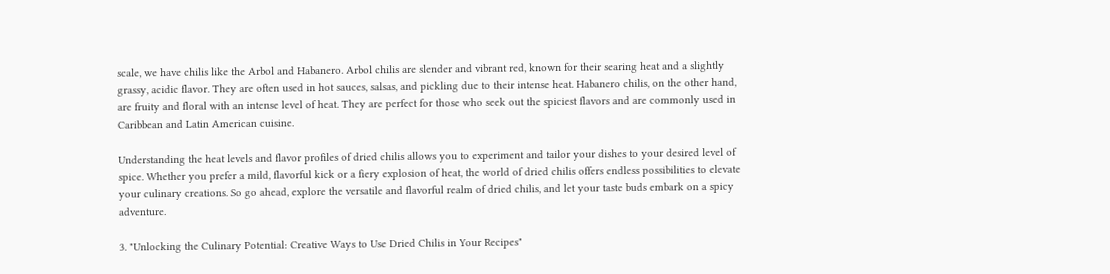scale, we have chilis like the Arbol and Habanero. Arbol chilis are slender and vibrant red, known for their searing heat and a slightly grassy, acidic flavor. They are often used in hot sauces, salsas, and pickling due to their intense heat. Habanero chilis, on the other hand, are fruity and floral with an intense level of heat. They are perfect for those who seek out the spiciest flavors and are commonly used in Caribbean and Latin American cuisine.

Understanding the heat levels and flavor profiles of dried chilis allows you to experiment and tailor your dishes to your desired level of spice. Whether you prefer a mild, flavorful kick or a fiery explosion of heat, the world of dried chilis offers endless possibilities to elevate your culinary creations. So go ahead, explore the versatile and flavorful realm of dried chilis, and let your taste buds embark on a spicy adventure.

3. "Unlocking the Culinary Potential: Creative Ways to Use Dried Chilis in Your Recipes"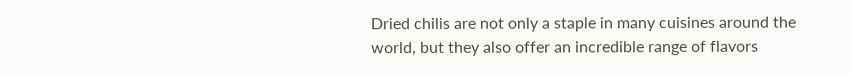Dried chilis are not only a staple in many cuisines around the world, but they also offer an incredible range of flavors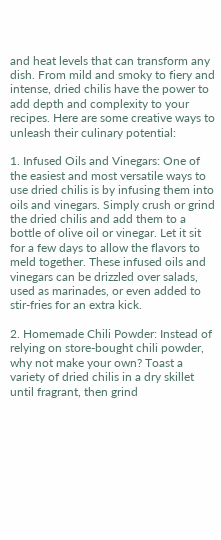and heat levels that can transform any dish. From mild and smoky to fiery and intense, dried chilis have the power to add depth and complexity to your recipes. Here are some creative ways to unleash their culinary potential:

1. Infused Oils and Vinegars: One of the easiest and most versatile ways to use dried chilis is by infusing them into oils and vinegars. Simply crush or grind the dried chilis and add them to a bottle of olive oil or vinegar. Let it sit for a few days to allow the flavors to meld together. These infused oils and vinegars can be drizzled over salads, used as marinades, or even added to stir-fries for an extra kick.

2. Homemade Chili Powder: Instead of relying on store-bought chili powder, why not make your own? Toast a variety of dried chilis in a dry skillet until fragrant, then grind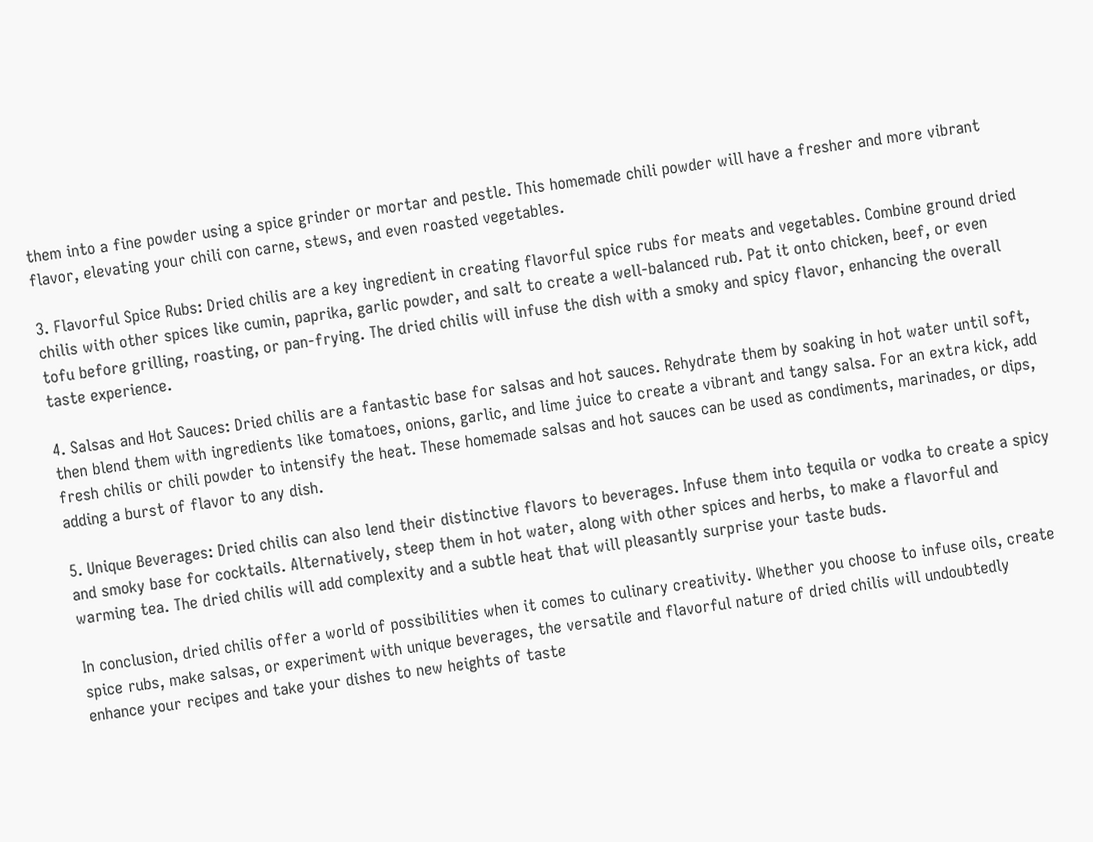them into a fine powder using a spice grinder or mortar and pestle. This homemade chili powder will have a fresher and more vibrant flavor, elevating your chili con carne, stews, and even roasted vegetables.

3. Flavorful Spice Rubs: Dried chilis are a key ingredient in creating flavorful spice rubs for meats and vegetables. Combine ground dried chilis with other spices like cumin, paprika, garlic powder, and salt to create a well-balanced rub. Pat it onto chicken, beef, or even tofu before grilling, roasting, or pan-frying. The dried chilis will infuse the dish with a smoky and spicy flavor, enhancing the overall taste experience.

4. Salsas and Hot Sauces: Dried chilis are a fantastic base for salsas and hot sauces. Rehydrate them by soaking in hot water until soft, then blend them with ingredients like tomatoes, onions, garlic, and lime juice to create a vibrant and tangy salsa. For an extra kick, add fresh chilis or chili powder to intensify the heat. These homemade salsas and hot sauces can be used as condiments, marinades, or dips, adding a burst of flavor to any dish.

5. Unique Beverages: Dried chilis can also lend their distinctive flavors to beverages. Infuse them into tequila or vodka to create a spicy and smoky base for cocktails. Alternatively, steep them in hot water, along with other spices and herbs, to make a flavorful and warming tea. The dried chilis will add complexity and a subtle heat that will pleasantly surprise your taste buds.

In conclusion, dried chilis offer a world of possibilities when it comes to culinary creativity. Whether you choose to infuse oils, create spice rubs, make salsas, or experiment with unique beverages, the versatile and flavorful nature of dried chilis will undoubtedly enhance your recipes and take your dishes to new heights of taste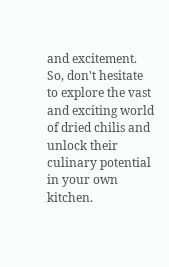and excitement. So, don't hesitate to explore the vast and exciting world of dried chilis and unlock their culinary potential in your own kitchen.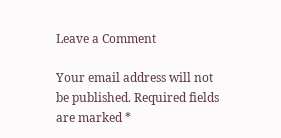Leave a Comment

Your email address will not be published. Required fields are marked *